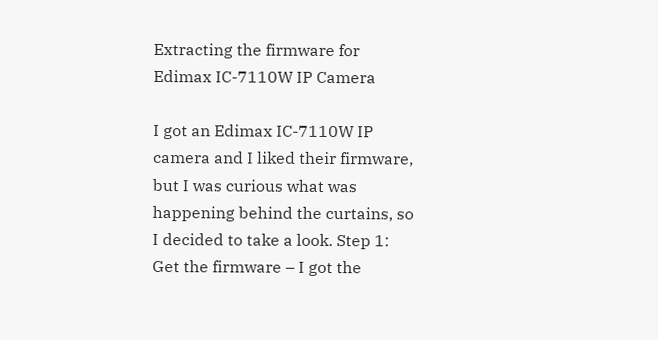Extracting the firmware for Edimax IC-7110W IP Camera

I got an Edimax IC-7110W IP camera and I liked their firmware, but I was curious what was happening behind the curtains, so I decided to take a look. Step 1: Get the firmware – I got the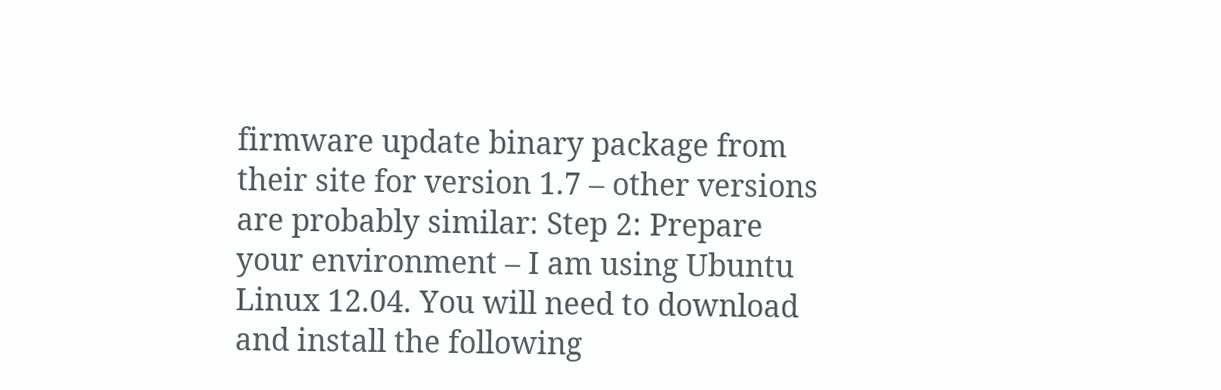firmware update binary package from their site for version 1.7 – other versions are probably similar: Step 2: Prepare your environment – I am using Ubuntu Linux 12.04. You will need to download and install the following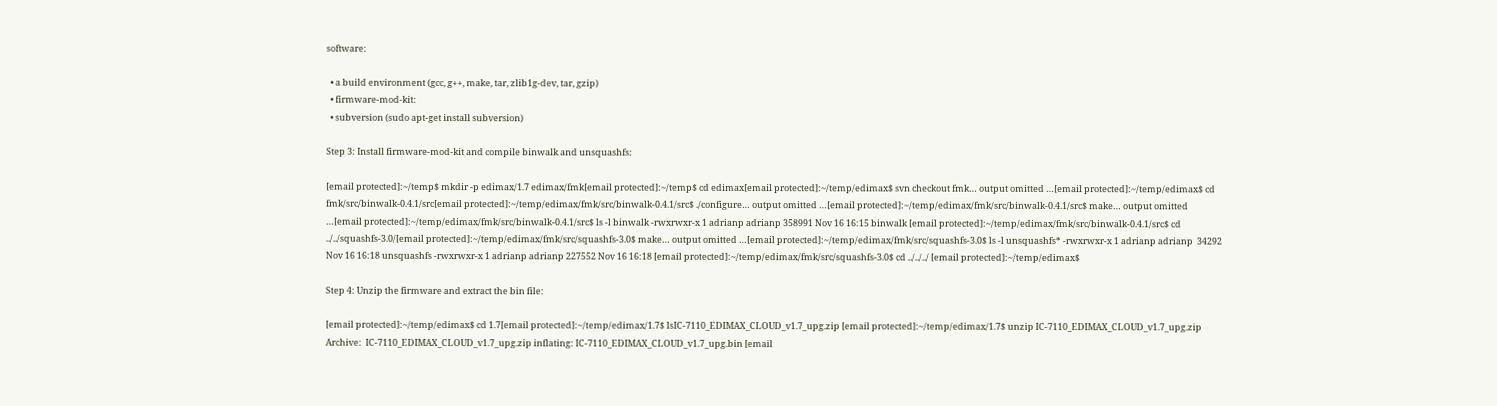software:

  • a build environment (gcc, g++, make, tar, zlib1g-dev, tar, gzip)
  • firmware-mod-kit:
  • subversion (sudo apt-get install subversion)

Step 3: Install firmware-mod-kit and compile binwalk and unsquashfs:

[email protected]:~/temp$ mkdir -p edimax/1.7 edimax/fmk[email protected]:~/temp$ cd edimax[email protected]:~/temp/edimax$ svn checkout fmk… output omitted …[email protected]:~/temp/edimax$ cd fmk/src/binwalk-0.4.1/src[email protected]:~/temp/edimax/fmk/src/binwalk-0.4.1/src$ ./configure… output omitted …[email protected]:~/temp/edimax/fmk/src/binwalk-0.4.1/src$ make… output omitted …[email protected]:~/temp/edimax/fmk/src/binwalk-0.4.1/src$ ls -l binwalk -rwxrwxr-x 1 adrianp adrianp 358991 Nov 16 16:15 binwalk [email protected]:~/temp/edimax/fmk/src/binwalk-0.4.1/src$ cd ../../squashfs-3.0/[email protected]:~/temp/edimax/fmk/src/squashfs-3.0$ make… output omitted …[email protected]:~/temp/edimax/fmk/src/squashfs-3.0$ ls -l unsquashfs* -rwxrwxr-x 1 adrianp adrianp  34292 Nov 16 16:18 unsquashfs -rwxrwxr-x 1 adrianp adrianp 227552 Nov 16 16:18 [email protected]:~/temp/edimax/fmk/src/squashfs-3.0$ cd ../../../ [email protected]:~/temp/edimax$

Step 4: Unzip the firmware and extract the bin file:

[email protected]:~/temp/edimax$ cd 1.7[email protected]:~/temp/edimax/1.7$ lsIC-7110_EDIMAX_CLOUD_v1.7_upg.zip [email protected]:~/temp/edimax/1.7$ unzip IC-7110_EDIMAX_CLOUD_v1.7_upg.zip Archive:  IC-7110_EDIMAX_CLOUD_v1.7_upg.zip inflating: IC-7110_EDIMAX_CLOUD_v1.7_upg.bin [email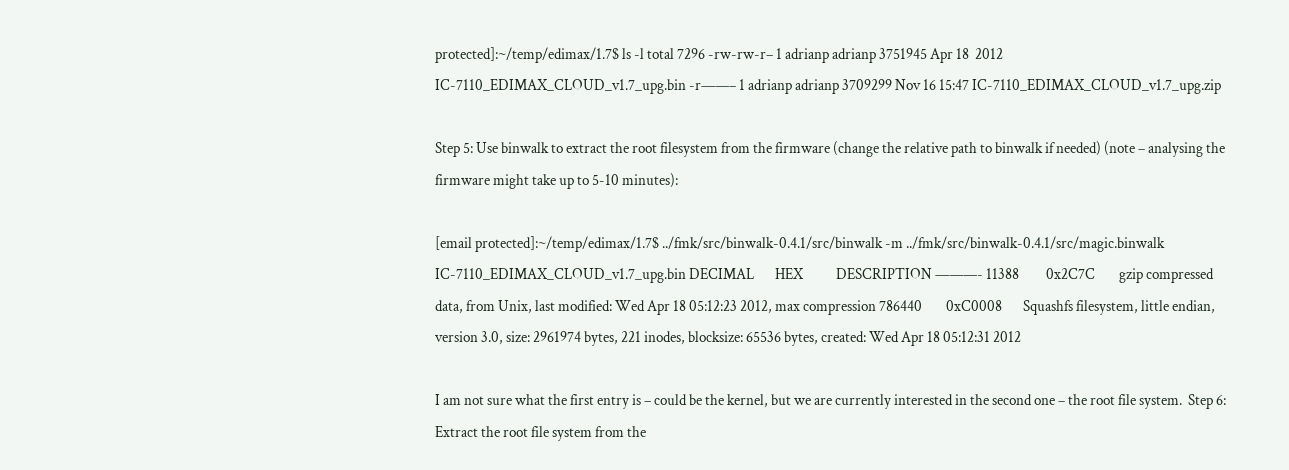protected]:~/temp/edimax/1.7$ ls -l total 7296 -rw-rw-r– 1 adrianp adrianp 3751945 Apr 18  2012 IC-7110_EDIMAX_CLOUD_v1.7_upg.bin -r——– 1 adrianp adrianp 3709299 Nov 16 15:47 IC-7110_EDIMAX_CLOUD_v1.7_upg.zip

Step 5: Use binwalk to extract the root filesystem from the firmware (change the relative path to binwalk if needed) (note – analysing the firmware might take up to 5-10 minutes):

[email protected]:~/temp/edimax/1.7$ ../fmk/src/binwalk-0.4.1/src/binwalk -m ../fmk/src/binwalk-0.4.1/src/magic.binwalk  IC-7110_EDIMAX_CLOUD_v1.7_upg.bin DECIMAL       HEX           DESCRIPTION ———- 11388         0x2C7C        gzip compressed data, from Unix, last modified: Wed Apr 18 05:12:23 2012, max compression 786440        0xC0008       Squashfs filesystem, little endian, version 3.0, size: 2961974 bytes, 221 inodes, blocksize: 65536 bytes, created: Wed Apr 18 05:12:31 2012

I am not sure what the first entry is – could be the kernel, but we are currently interested in the second one – the root file system.  Step 6: Extract the root file system from the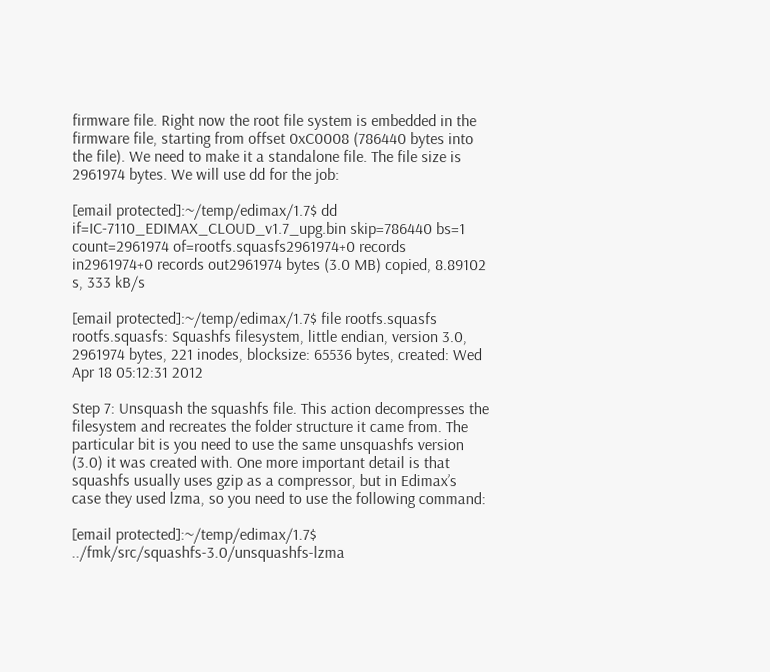firmware file. Right now the root file system is embedded in the firmware file, starting from offset 0xC0008 (786440 bytes into the file). We need to make it a standalone file. The file size is 2961974 bytes. We will use dd for the job:

[email protected]:~/temp/edimax/1.7$ dd if=IC-7110_EDIMAX_CLOUD_v1.7_upg.bin skip=786440 bs=1 count=2961974 of=rootfs.squasfs2961974+0 records in2961974+0 records out2961974 bytes (3.0 MB) copied, 8.89102 s, 333 kB/s

[email protected]:~/temp/edimax/1.7$ file rootfs.squasfs rootfs.squasfs: Squashfs filesystem, little endian, version 3.0, 2961974 bytes, 221 inodes, blocksize: 65536 bytes, created: Wed Apr 18 05:12:31 2012

Step 7: Unsquash the squashfs file. This action decompresses the filesystem and recreates the folder structure it came from. The particular bit is you need to use the same unsquashfs version (3.0) it was created with. One more important detail is that squashfs usually uses gzip as a compressor, but in Edimax’s case they used lzma, so you need to use the following command:

[email protected]:~/temp/edimax/1.7$ ../fmk/src/squashfs-3.0/unsquashfs-lzma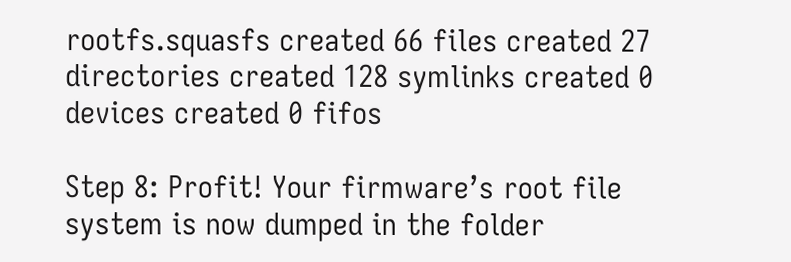rootfs.squasfs created 66 files created 27 directories created 128 symlinks created 0 devices created 0 fifos

Step 8: Profit! Your firmware’s root file system is now dumped in the folder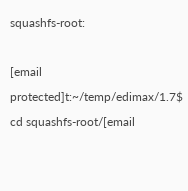squashfs-root:

[email protected]t:~/temp/edimax/1.7$ cd squashfs-root/[email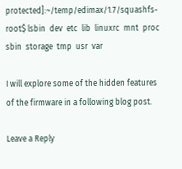protected]:~/temp/edimax/1.7/squashfs-root$ lsbin  dev  etc  lib  linuxrc  mnt  proc  sbin  storage  tmp  usr  var

I will explore some of the hidden features of the firmware in a following blog post.

Leave a Reply